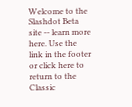Welcome to the Slashdot Beta site -- learn more here. Use the link in the footer or click here to return to the Classic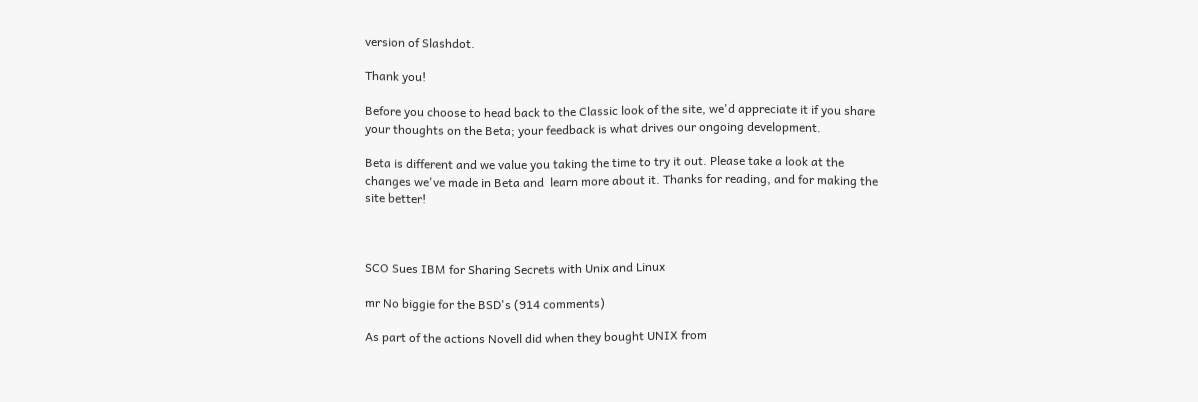version of Slashdot.

Thank you!

Before you choose to head back to the Classic look of the site, we'd appreciate it if you share your thoughts on the Beta; your feedback is what drives our ongoing development.

Beta is different and we value you taking the time to try it out. Please take a look at the changes we've made in Beta and  learn more about it. Thanks for reading, and for making the site better!



SCO Sues IBM for Sharing Secrets with Unix and Linux

mr No biggie for the BSD's (914 comments)

As part of the actions Novell did when they bought UNIX from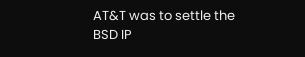AT&T was to settle the BSD IP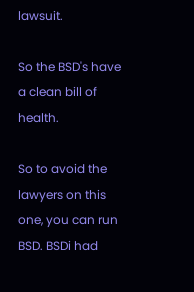lawsuit.

So the BSD's have a clean bill of health.

So to avoid the lawyers on this one, you can run BSD. BSDi had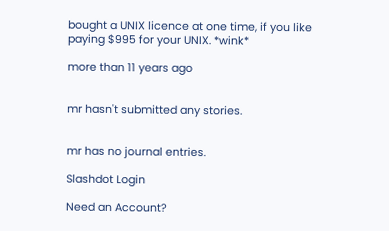bought a UNIX licence at one time, if you like paying $995 for your UNIX. *wink*

more than 11 years ago


mr hasn't submitted any stories.


mr has no journal entries.

Slashdot Login

Need an Account?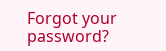Forgot your password?